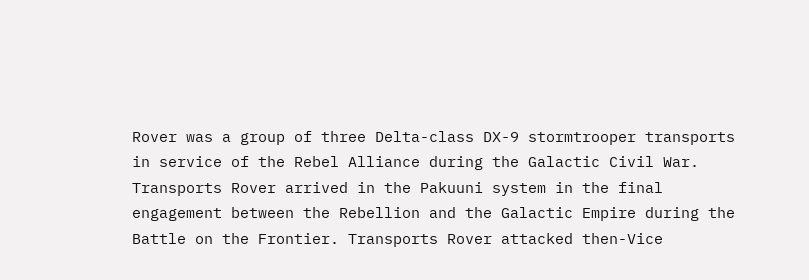Rover was a group of three Delta-class DX-9 stormtrooper transports in service of the Rebel Alliance during the Galactic Civil War. Transports Rover arrived in the Pakuuni system in the final engagement between the Rebellion and the Galactic Empire during the Battle on the Frontier. Transports Rover attacked then-Vice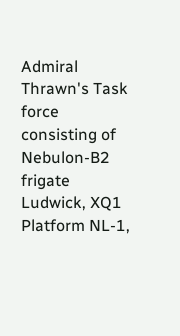Admiral Thrawn's Task force consisting of Nebulon-B2 frigate Ludwick, XQ1 Platform NL-1,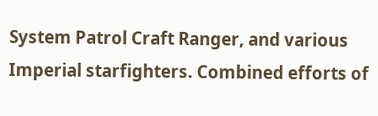System Patrol Craft Ranger, and various Imperial starfighters. Combined efforts of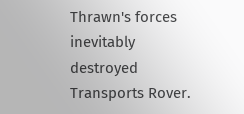Thrawn's forces inevitably destroyed Transports Rover.